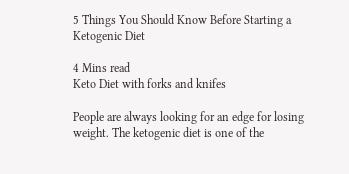5 Things You Should Know Before Starting a Ketogenic Diet

4 Mins read
Keto Diet with forks and knifes

People are always looking for an edge for losing weight. The ketogenic diet is one of the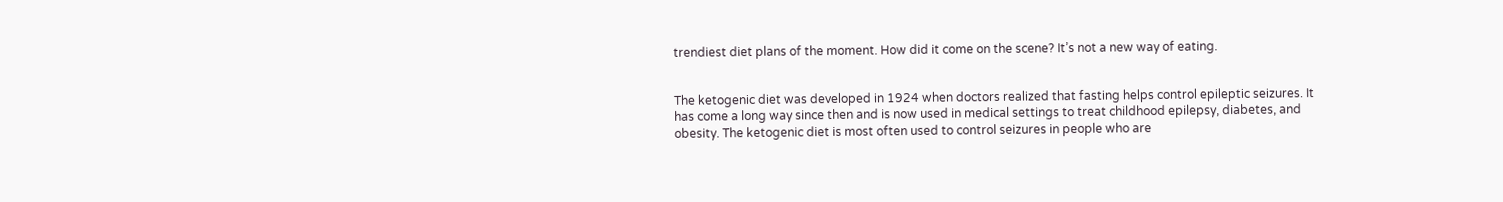trendiest diet plans of the moment. How did it come on the scene? It’s not a new way of eating.


The ketogenic diet was developed in 1924 when doctors realized that fasting helps control epileptic seizures. It has come a long way since then and is now used in medical settings to treat childhood epilepsy, diabetes, and obesity. The ketogenic diet is most often used to control seizures in people who are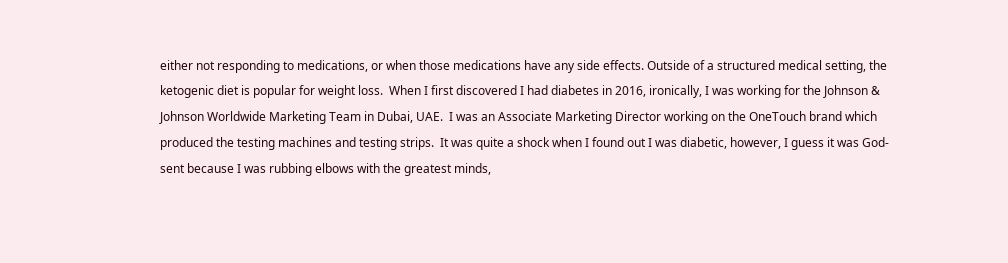either not responding to medications, or when those medications have any side effects. Outside of a structured medical setting, the ketogenic diet is popular for weight loss.  When I first discovered I had diabetes in 2016, ironically, I was working for the Johnson & Johnson Worldwide Marketing Team in Dubai, UAE.  I was an Associate Marketing Director working on the OneTouch brand which produced the testing machines and testing strips.  It was quite a shock when I found out I was diabetic, however, I guess it was God-sent because I was rubbing elbows with the greatest minds,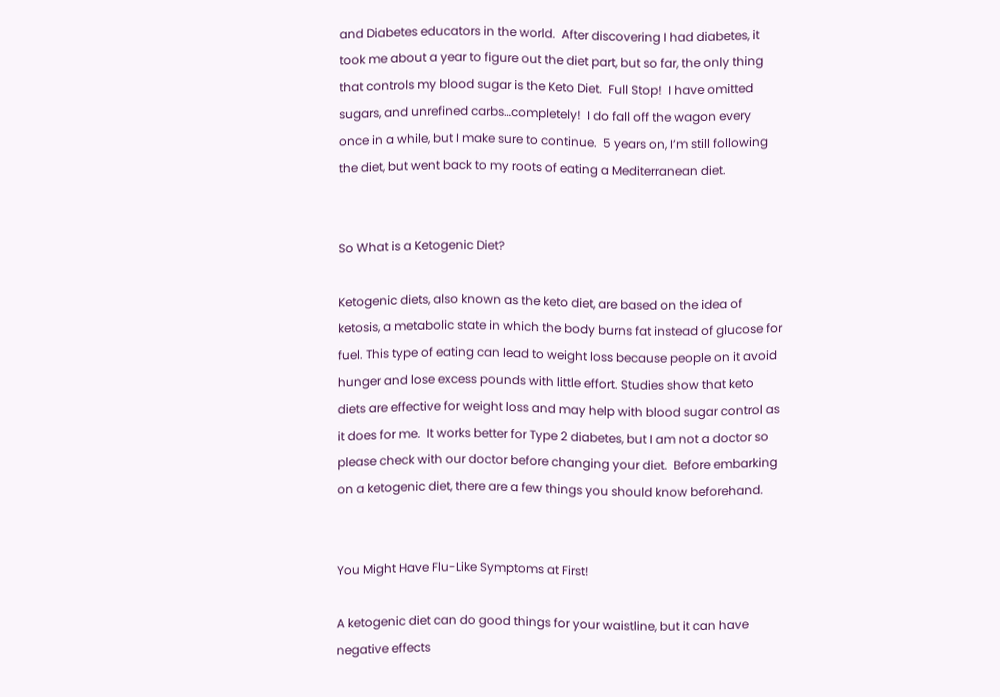and Diabetes educators in the world.  After discovering I had diabetes, it took me about a year to figure out the diet part, but so far, the only thing that controls my blood sugar is the Keto Diet.  Full Stop!  I have omitted sugars, and unrefined carbs…completely!  I do fall off the wagon every once in a while, but I make sure to continue.  5 years on, I’m still following the diet, but went back to my roots of eating a Mediterranean diet.


So What is a Ketogenic Diet?

Ketogenic diets, also known as the keto diet, are based on the idea of ketosis, a metabolic state in which the body burns fat instead of glucose for fuel. This type of eating can lead to weight loss because people on it avoid hunger and lose excess pounds with little effort. Studies show that keto diets are effective for weight loss and may help with blood sugar control as it does for me.  It works better for Type 2 diabetes, but I am not a doctor so please check with our doctor before changing your diet.  Before embarking on a ketogenic diet, there are a few things you should know beforehand.


You Might Have Flu-Like Symptoms at First!

A ketogenic diet can do good things for your waistline, but it can have negative effects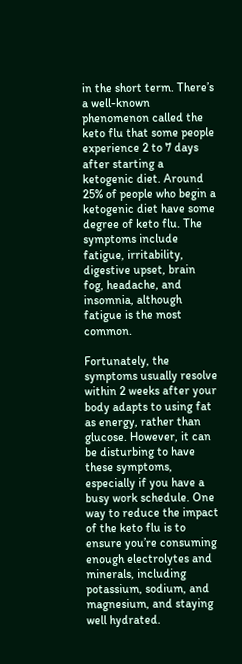in the short term. There’s a well-known phenomenon called the keto flu that some people experience 2 to 7 days after starting a ketogenic diet. Around 25% of people who begin a ketogenic diet have some degree of keto flu. The symptoms include fatigue, irritability, digestive upset, brain fog, headache, and insomnia, although fatigue is the most common.

Fortunately, the symptoms usually resolve within 2 weeks after your body adapts to using fat as energy, rather than glucose. However, it can be disturbing to have these symptoms, especially if you have a busy work schedule. One way to reduce the impact of the keto flu is to ensure you’re consuming enough electrolytes and minerals, including potassium, sodium, and magnesium, and staying well hydrated.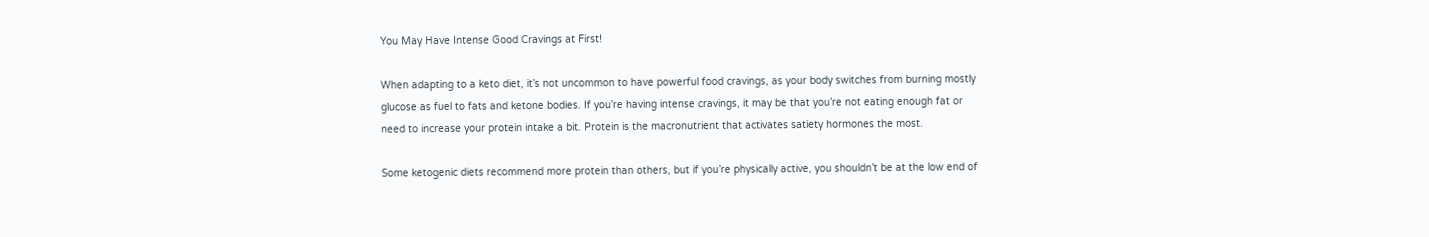You May Have Intense Good Cravings at First!

When adapting to a keto diet, it’s not uncommon to have powerful food cravings, as your body switches from burning mostly glucose as fuel to fats and ketone bodies. If you’re having intense cravings, it may be that you’re not eating enough fat or need to increase your protein intake a bit. Protein is the macronutrient that activates satiety hormones the most.

Some ketogenic diets recommend more protein than others, but if you’re physically active, you shouldn’t be at the low end of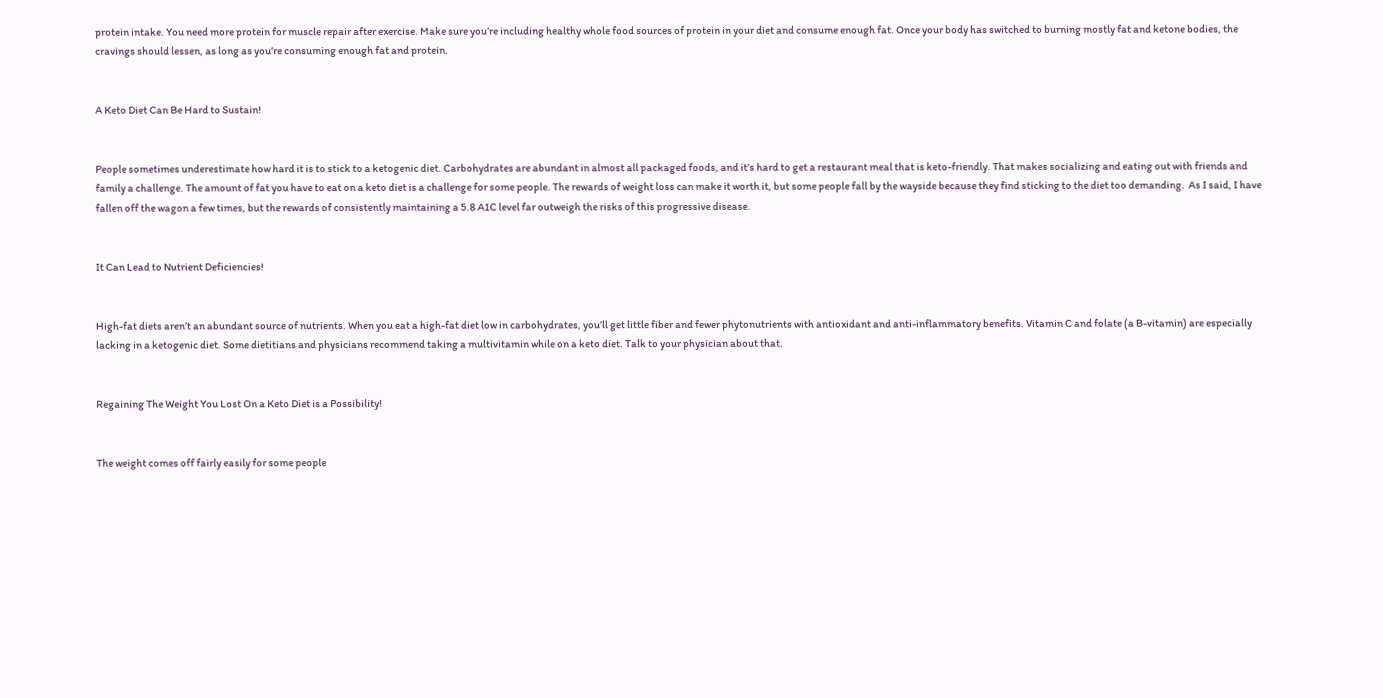protein intake. You need more protein for muscle repair after exercise. Make sure you’re including healthy whole food sources of protein in your diet and consume enough fat. Once your body has switched to burning mostly fat and ketone bodies, the cravings should lessen, as long as you’re consuming enough fat and protein.


A Keto Diet Can Be Hard to Sustain!


People sometimes underestimate how hard it is to stick to a ketogenic diet. Carbohydrates are abundant in almost all packaged foods, and it’s hard to get a restaurant meal that is keto-friendly. That makes socializing and eating out with friends and family a challenge. The amount of fat you have to eat on a keto diet is a challenge for some people. The rewards of weight loss can make it worth it, but some people fall by the wayside because they find sticking to the diet too demanding.  As I said, I have fallen off the wagon a few times, but the rewards of consistently maintaining a 5.8 A1C level far outweigh the risks of this progressive disease.


It Can Lead to Nutrient Deficiencies!


High-fat diets aren’t an abundant source of nutrients. When you eat a high-fat diet low in carbohydrates, you’ll get little fiber and fewer phytonutrients with antioxidant and anti-inflammatory benefits. Vitamin C and folate (a B-vitamin) are especially lacking in a ketogenic diet. Some dietitians and physicians recommend taking a multivitamin while on a keto diet. Talk to your physician about that.


Regaining The Weight You Lost On a Keto Diet is a Possibility!


The weight comes off fairly easily for some people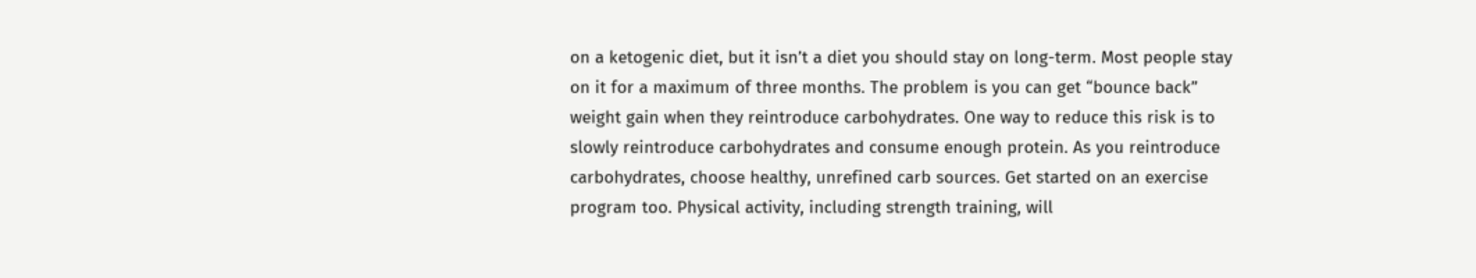on a ketogenic diet, but it isn’t a diet you should stay on long-term. Most people stay on it for a maximum of three months. The problem is you can get “bounce back” weight gain when they reintroduce carbohydrates. One way to reduce this risk is to slowly reintroduce carbohydrates and consume enough protein. As you reintroduce carbohydrates, choose healthy, unrefined carb sources. Get started on an exercise program too. Physical activity, including strength training, will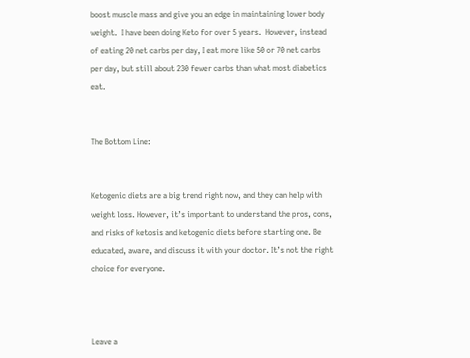boost muscle mass and give you an edge in maintaining lower body weight.  I have been doing Keto for over 5 years.  However, instead of eating 20 net carbs per day, I eat more like 50 or 70 net carbs per day, but still about 230 fewer carbs than what most diabetics eat.


The Bottom Line:


Ketogenic diets are a big trend right now, and they can help with weight loss. However, it’s important to understand the pros, cons, and risks of ketosis and ketogenic diets before starting one. Be educated, aware, and discuss it with your doctor. It’s not the right choice for everyone.



Leave a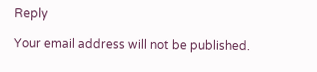Reply

Your email address will not be published.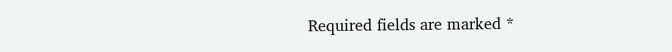Required fields are marked *